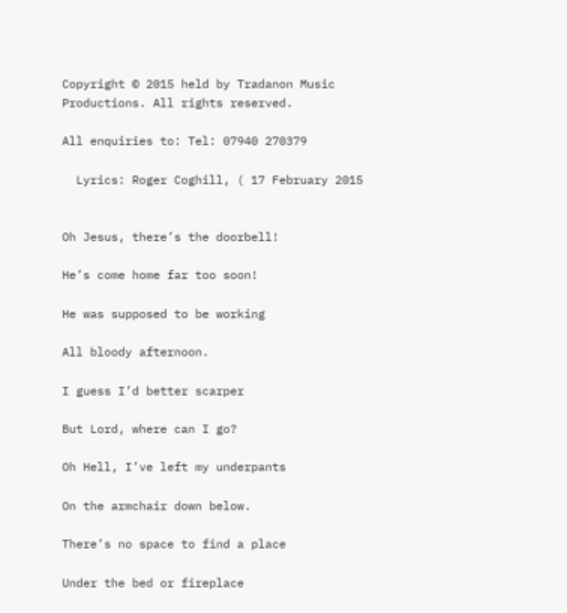Copyright © 2015 held by Tradanon Music Productions. All rights reserved.

All enquiries to: Tel: 07940 270379

  Lyrics: Roger Coghill, ( 17 February 2015


Oh Jesus, there’s the doorbell!

He’s come home far too soon!

He was supposed to be working

All bloody afternoon.

I guess I’d better scarper

But Lord, where can I go?

Oh Hell, I’ve left my underpants

On the armchair down below.

There’s no space to find a place

Under the bed or fireplace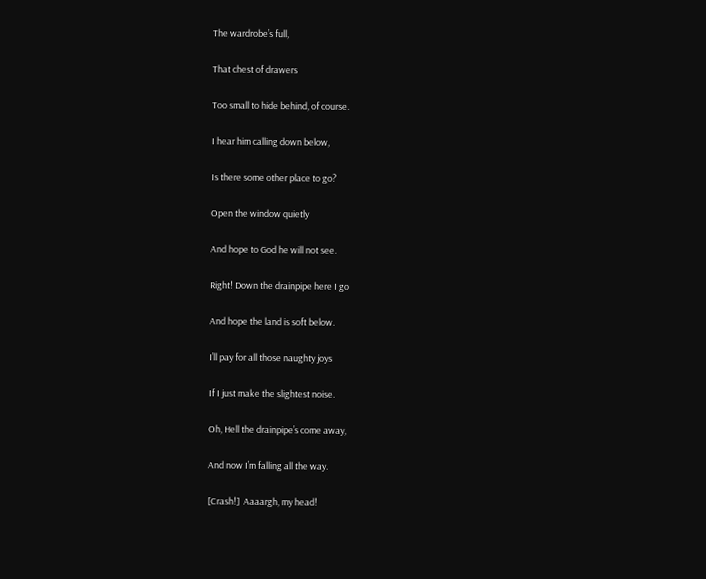The wardrobe’s full,

That chest of drawers

Too small to hide behind, of course.

I hear him calling down below,

Is there some other place to go?

Open the window quietly

And hope to God he will not see.

Right! Down the drainpipe here I go

And hope the land is soft below.

I’ll pay for all those naughty joys

If I just make the slightest noise.

Oh, Hell the drainpipe’s come away,

And now I’m falling all the way.

[Crash!]  Aaaargh, my head!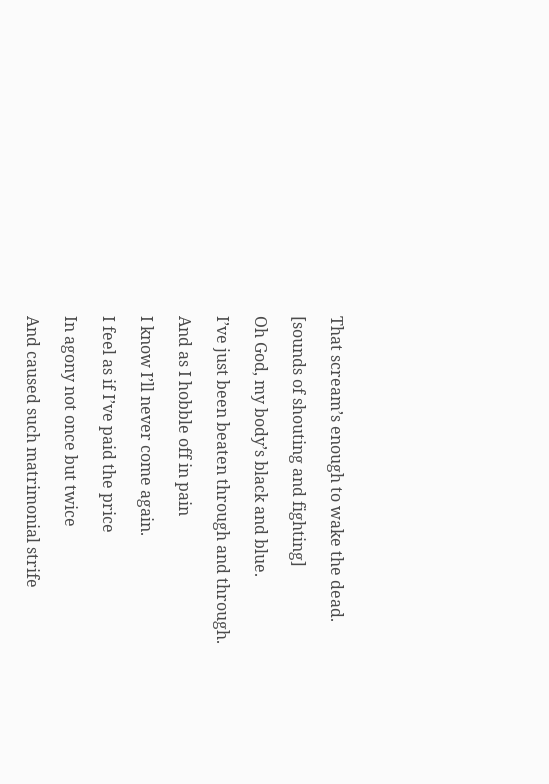That scream’s enough to wake the dead.

[sounds of shouting and fighting]

Oh God, my body’s black and blue.

I’ve just been beaten through and through.

And as I hobble off in pain

I know I’ll never come again.

I feel as if I’ve paid the price

In agony not once but twice

And caused such matrimonial strife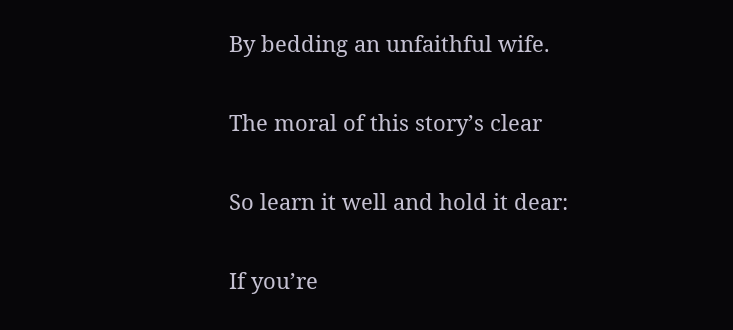By bedding an unfaithful wife.

The moral of this story’s clear

So learn it well and hold it dear:

If you’re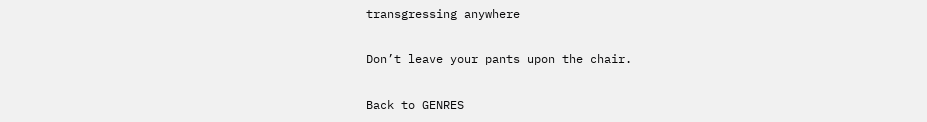transgressing anywhere

Don’t leave your pants upon the chair.

Back to GENRES